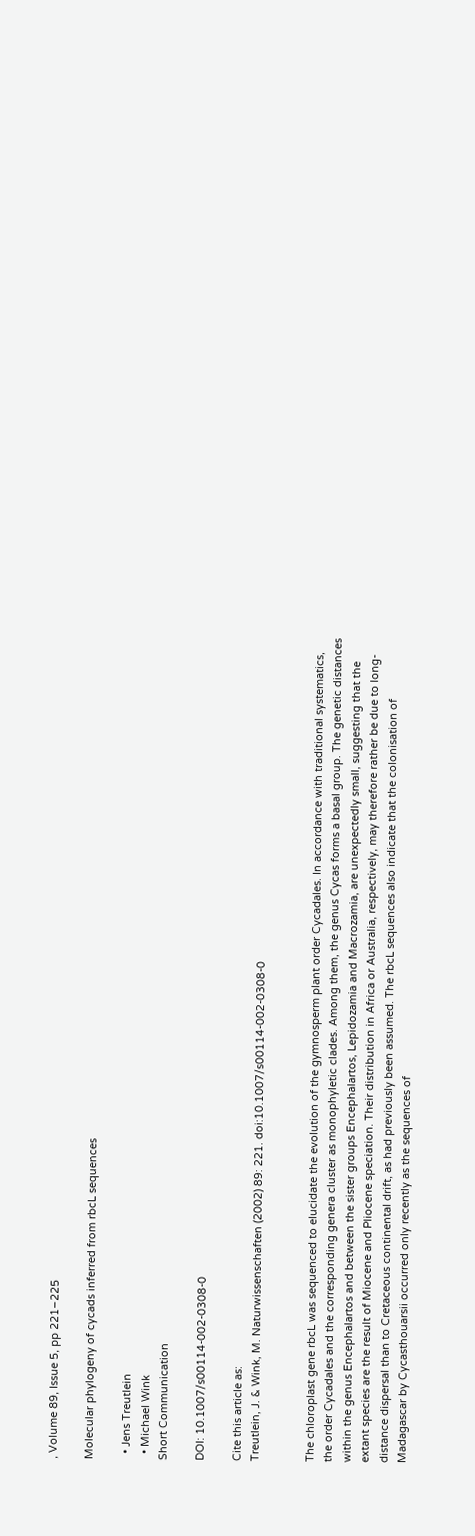, Volume 89, Issue 5, pp 221–225

Molecular phylogeny of cycads inferred from rbcL sequences

  • Jens Treutlein
  • Michael Wink
Short Communication

DOI: 10.1007/s00114-002-0308-0

Cite this article as:
Treutlein, J. & Wink, M. Naturwissenschaften (2002) 89: 221. doi:10.1007/s00114-002-0308-0


The chloroplast gene rbcL was sequenced to elucidate the evolution of the gymnosperm plant order Cycadales. In accordance with traditional systematics, the order Cycadales and the corresponding genera cluster as monophyletic clades. Among them, the genus Cycas forms a basal group. The genetic distances within the genus Encephalartos and between the sister groups Encephalartos, Lepidozamia and Macrozamia, are unexpectedly small, suggesting that the extant species are the result of Miocene and Pliocene speciation. Their distribution in Africa or Australia, respectively, may therefore rather be due to long-distance dispersal than to Cretaceous continental drift, as had previously been assumed. The rbcL sequences also indicate that the colonisation of Madagascar by Cycasthouarsii occurred only recently as the sequences of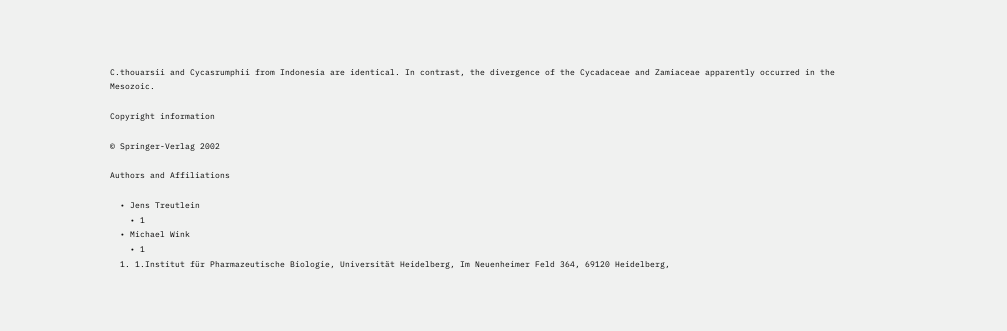C.thouarsii and Cycasrumphii from Indonesia are identical. In contrast, the divergence of the Cycadaceae and Zamiaceae apparently occurred in the Mesozoic.

Copyright information

© Springer-Verlag 2002

Authors and Affiliations

  • Jens Treutlein
    • 1
  • Michael Wink
    • 1
  1. 1.Institut für Pharmazeutische Biologie, Universität Heidelberg, Im Neuenheimer Feld 364, 69120 Heidelberg,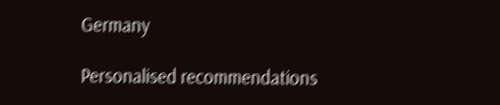Germany

Personalised recommendations